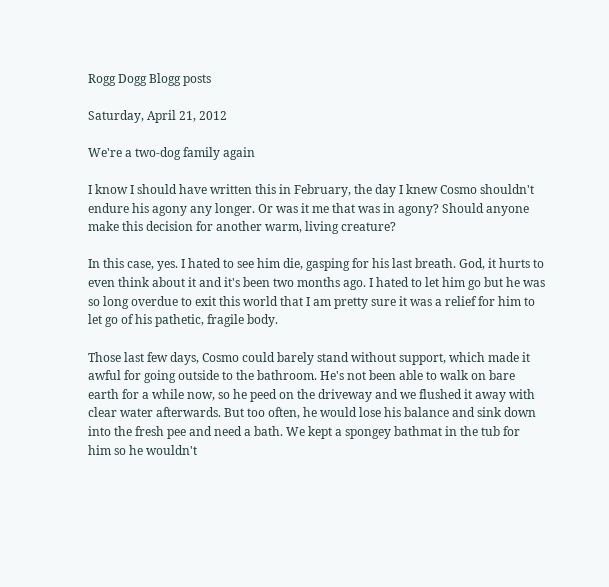Rogg Dogg Blogg posts

Saturday, April 21, 2012

We're a two-dog family again

I know I should have written this in February, the day I knew Cosmo shouldn't endure his agony any longer. Or was it me that was in agony? Should anyone make this decision for another warm, living creature?

In this case, yes. I hated to see him die, gasping for his last breath. God, it hurts to even think about it and it's been two months ago. I hated to let him go but he was so long overdue to exit this world that I am pretty sure it was a relief for him to let go of his pathetic, fragile body.

Those last few days, Cosmo could barely stand without support, which made it awful for going outside to the bathroom. He's not been able to walk on bare earth for a while now, so he peed on the driveway and we flushed it away with clear water afterwards. But too often, he would lose his balance and sink down into the fresh pee and need a bath. We kept a spongey bathmat in the tub for him so he wouldn't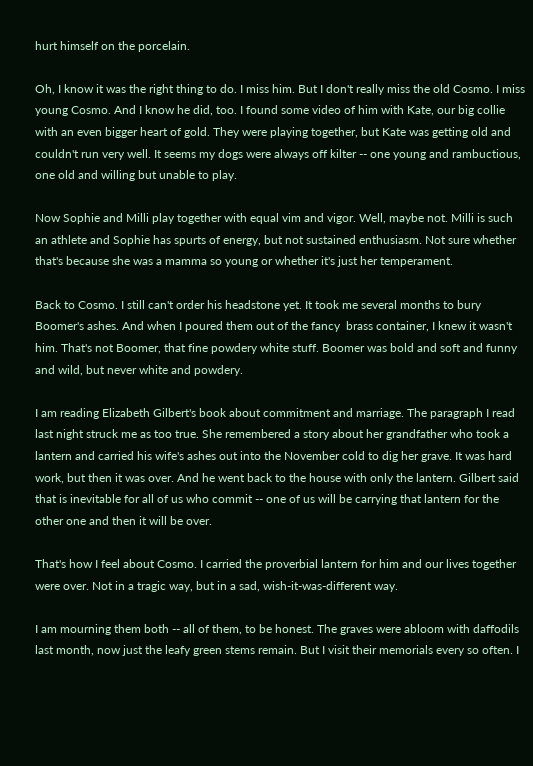hurt himself on the porcelain.

Oh, I know it was the right thing to do. I miss him. But I don't really miss the old Cosmo. I miss young Cosmo. And I know he did, too. I found some video of him with Kate, our big collie with an even bigger heart of gold. They were playing together, but Kate was getting old and couldn't run very well. It seems my dogs were always off kilter -- one young and rambuctious, one old and willing but unable to play.

Now Sophie and Milli play together with equal vim and vigor. Well, maybe not. Milli is such an athlete and Sophie has spurts of energy, but not sustained enthusiasm. Not sure whether that's because she was a mamma so young or whether it's just her temperament.

Back to Cosmo. I still can't order his headstone yet. It took me several months to bury Boomer's ashes. And when I poured them out of the fancy  brass container, I knew it wasn't him. That's not Boomer, that fine powdery white stuff. Boomer was bold and soft and funny and wild, but never white and powdery.

I am reading Elizabeth Gilbert's book about commitment and marriage. The paragraph I read last night struck me as too true. She remembered a story about her grandfather who took a lantern and carried his wife's ashes out into the November cold to dig her grave. It was hard work, but then it was over. And he went back to the house with only the lantern. Gilbert said that is inevitable for all of us who commit -- one of us will be carrying that lantern for the other one and then it will be over.

That's how I feel about Cosmo. I carried the proverbial lantern for him and our lives together were over. Not in a tragic way, but in a sad, wish-it-was-different way.

I am mourning them both -- all of them, to be honest. The graves were abloom with daffodils last month, now just the leafy green stems remain. But I visit their memorials every so often. I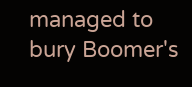managed to bury Boomer's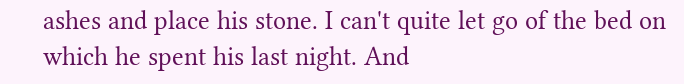ashes and place his stone. I can't quite let go of the bed on which he spent his last night. And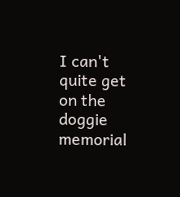I can't quite get on the doggie memorial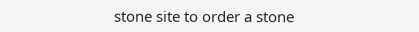stone site to order a stone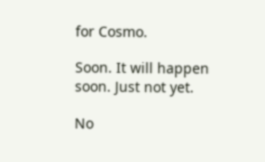for Cosmo.

Soon. It will happen soon. Just not yet.

No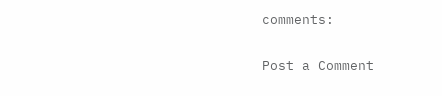comments:

Post a Comment